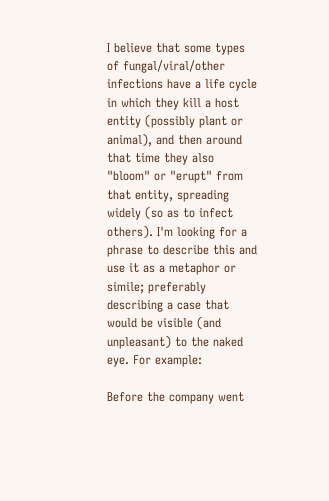I believe that some types of fungal/viral/other infections have a life cycle in which they kill a host entity (possibly plant or animal), and then around that time they also "bloom" or "erupt" from that entity, spreading widely (so as to infect others). I'm looking for a phrase to describe this and use it as a metaphor or simile; preferably describing a case that would be visible (and unpleasant) to the naked eye. For example:

Before the company went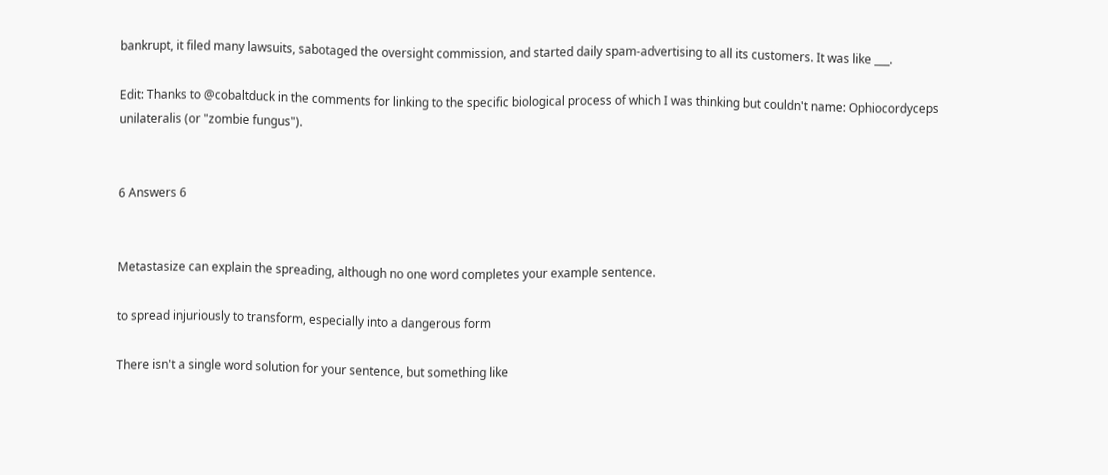bankrupt, it filed many lawsuits, sabotaged the oversight commission, and started daily spam-advertising to all its customers. It was like ___.

Edit: Thanks to @cobaltduck in the comments for linking to the specific biological process of which I was thinking but couldn't name: Ophiocordyceps unilateralis (or "zombie fungus").


6 Answers 6


Metastasize can explain the spreading, although no one word completes your example sentence.

to spread injuriously to transform, especially into a dangerous form

There isn't a single word solution for your sentence, but something like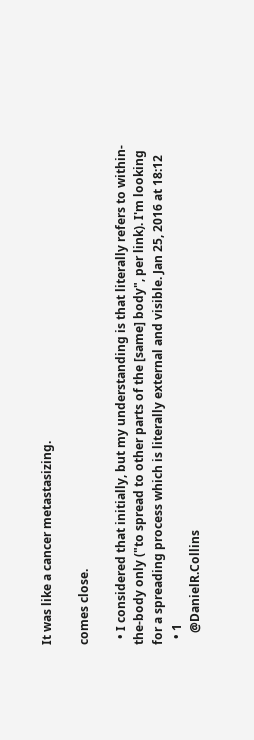It was like a cancer metastasizing.

comes close.

  • I considered that initially, but my understanding is that literally refers to within-the-body only ("to spread to other parts of the [same] body", per link). I'm looking for a spreading process which is literally external and visible. Jan 25, 2016 at 18:12
  • 1
    @DanielR.Collins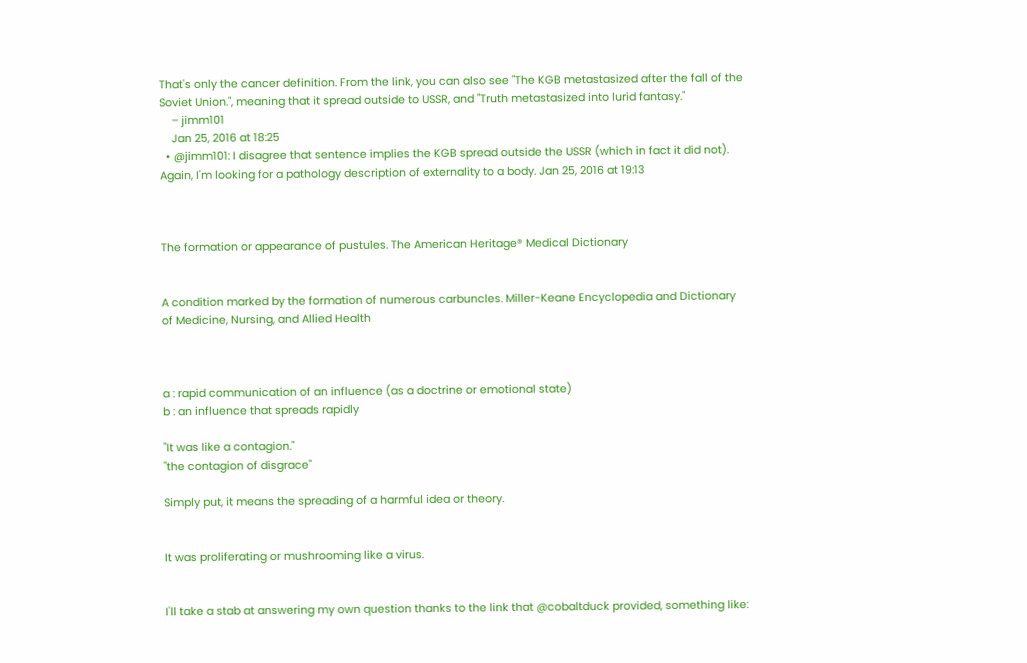That's only the cancer definition. From the link, you can also see "The KGB metastasized after the fall of the Soviet Union.", meaning that it spread outside to USSR, and "Truth metastasized into lurid fantasy."
    – jimm101
    Jan 25, 2016 at 18:25
  • @jimm101: I disagree that sentence implies the KGB spread outside the USSR (which in fact it did not). Again, I'm looking for a pathology description of externality to a body. Jan 25, 2016 at 19:13



The formation or appearance of pustules. The American Heritage® Medical Dictionary


A condition marked by the formation of numerous carbuncles. Miller-Keane Encyclopedia and Dictionary of Medicine, Nursing, and Allied Health



a : rapid communication of an influence (as a doctrine or emotional state)
b : an influence that spreads rapidly

"It was like a contagion."
"the contagion of disgrace"

Simply put, it means the spreading of a harmful idea or theory.


It was proliferating or mushrooming like a virus.


I'll take a stab at answering my own question thanks to the link that @cobaltduck provided, something like: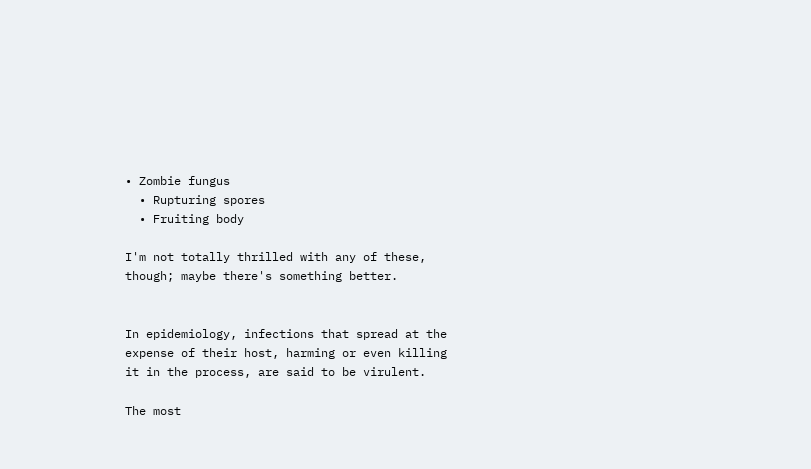• Zombie fungus
  • Rupturing spores
  • Fruiting body

I'm not totally thrilled with any of these, though; maybe there's something better.


In epidemiology, infections that spread at the expense of their host, harming or even killing it in the process, are said to be virulent.

The most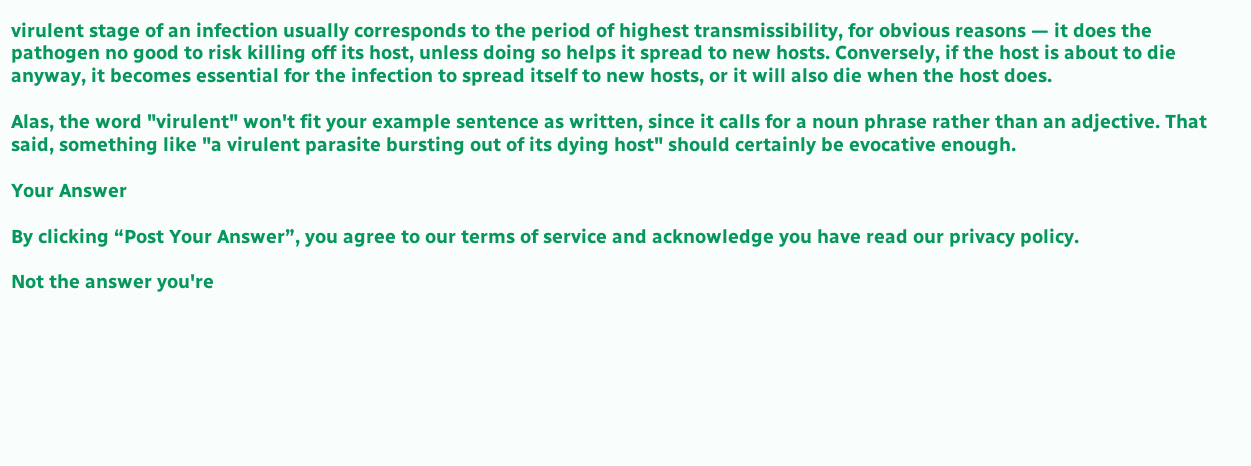virulent stage of an infection usually corresponds to the period of highest transmissibility, for obvious reasons — it does the pathogen no good to risk killing off its host, unless doing so helps it spread to new hosts. Conversely, if the host is about to die anyway, it becomes essential for the infection to spread itself to new hosts, or it will also die when the host does.

Alas, the word "virulent" won't fit your example sentence as written, since it calls for a noun phrase rather than an adjective. That said, something like "a virulent parasite bursting out of its dying host" should certainly be evocative enough.

Your Answer

By clicking “Post Your Answer”, you agree to our terms of service and acknowledge you have read our privacy policy.

Not the answer you're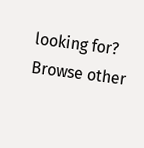looking for? Browse other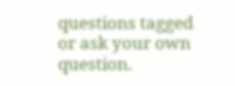questions tagged or ask your own question.